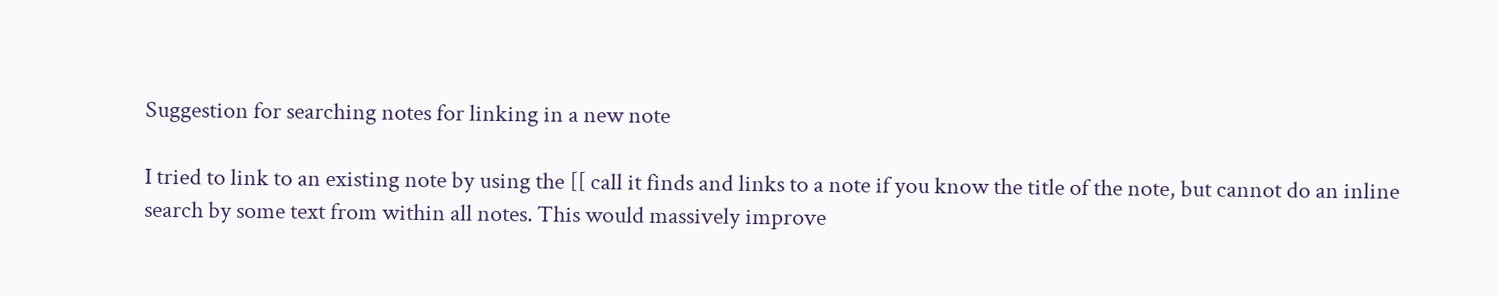Suggestion for searching notes for linking in a new note

I tried to link to an existing note by using the [[ call it finds and links to a note if you know the title of the note, but cannot do an inline search by some text from within all notes. This would massively improve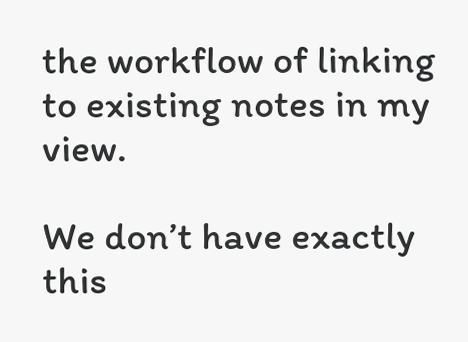the workflow of linking to existing notes in my view.

We don’t have exactly this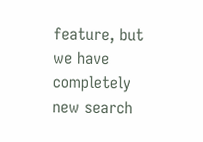feature, but we have completely new search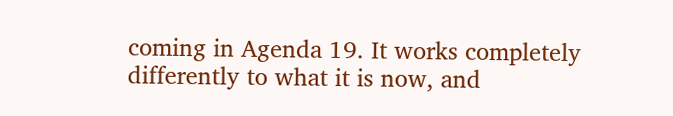coming in Agenda 19. It works completely differently to what it is now, and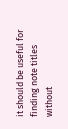it should be useful for finding note titles without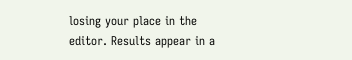losing your place in the editor. Results appear in a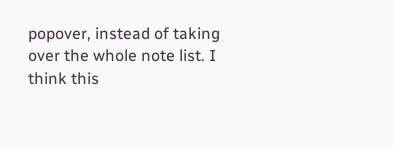popover, instead of taking over the whole note list. I think this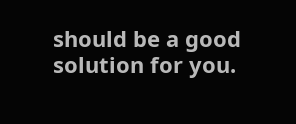should be a good solution for you.